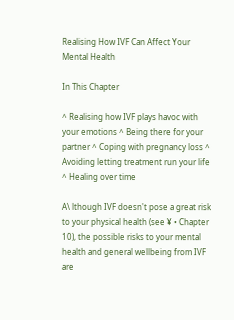Realising How IVF Can Affect Your Mental Health

In This Chapter

^ Realising how IVF plays havoc with your emotions ^ Being there for your partner ^ Coping with pregnancy loss ^ Avoiding letting treatment run your life ^ Healing over time

A\ lthough IVF doesn't pose a great risk to your physical health (see ¥ • Chapter 10), the possible risks to your mental health and general wellbeing from IVF are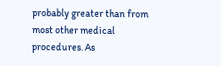probably greater than from most other medical procedures. As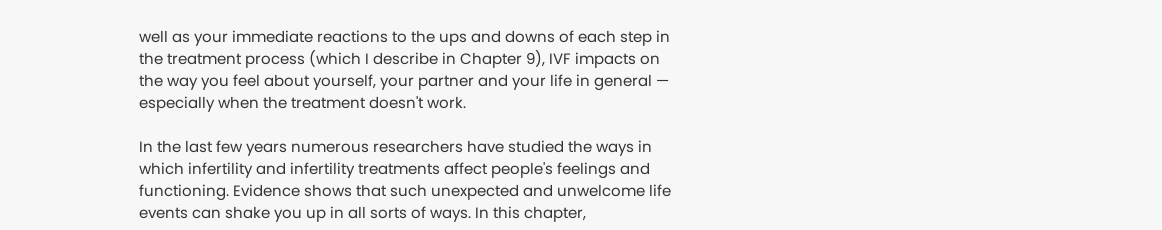well as your immediate reactions to the ups and downs of each step in the treatment process (which I describe in Chapter 9), IVF impacts on the way you feel about yourself, your partner and your life in general — especially when the treatment doesn't work.

In the last few years numerous researchers have studied the ways in which infertility and infertility treatments affect people's feelings and functioning. Evidence shows that such unexpected and unwelcome life events can shake you up in all sorts of ways. In this chapter,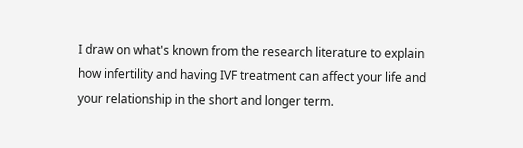I draw on what's known from the research literature to explain how infertility and having IVF treatment can affect your life and your relationship in the short and longer term.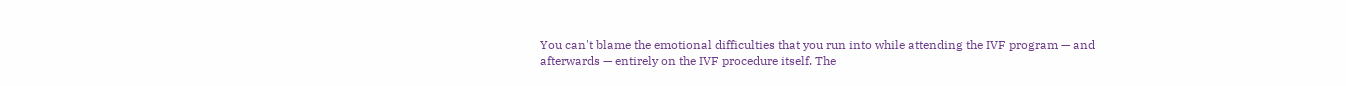You can't blame the emotional difficulties that you run into while attending the IVF program — and afterwards — entirely on the IVF procedure itself. The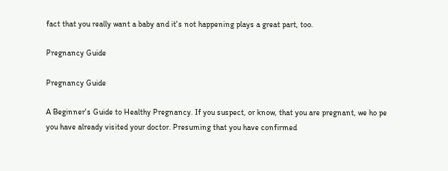fact that you really want a baby and it's not happening plays a great part, too.

Pregnancy Guide

Pregnancy Guide

A Beginner's Guide to Healthy Pregnancy. If you suspect, or know, that you are pregnant, we ho pe you have already visited your doctor. Presuming that you have confirmed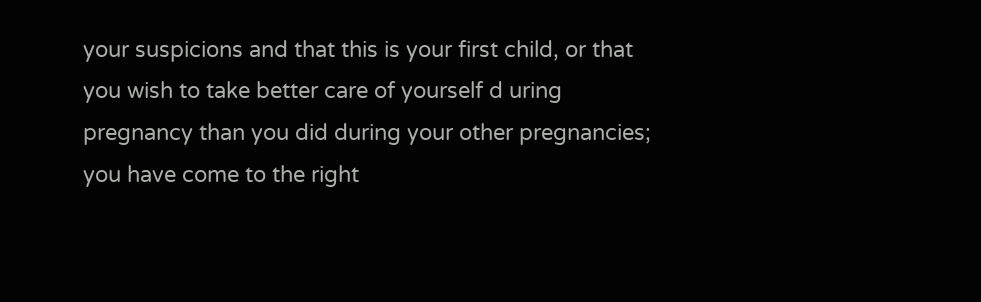your suspicions and that this is your first child, or that you wish to take better care of yourself d uring pregnancy than you did during your other pregnancies; you have come to the right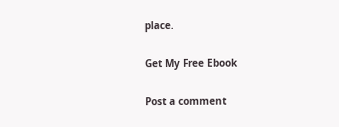place.

Get My Free Ebook

Post a comment